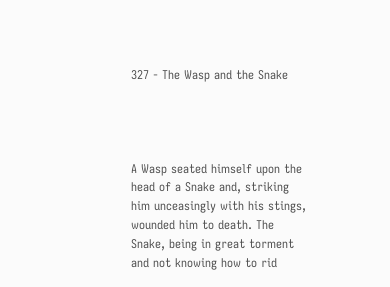327 - The Wasp and the Snake




A Wasp seated himself upon the head of a Snake and, striking him unceasingly with his stings, wounded him to death. The Snake, being in great torment and not knowing how to rid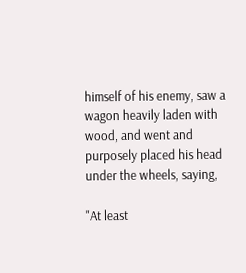himself of his enemy, saw a wagon heavily laden with wood, and went and purposely placed his head under the wheels, saying,

"At least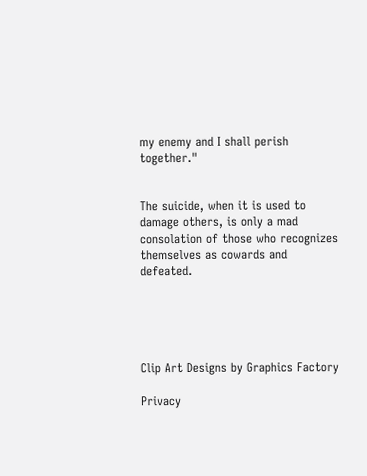my enemy and I shall perish together."


The suicide, when it is used to damage others, is only a mad consolation of those who recognizes themselves as cowards and defeated.





Clip Art Designs by Graphics Factory

Privacy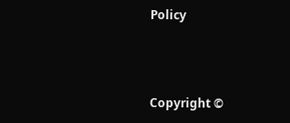Policy



Copyright ©